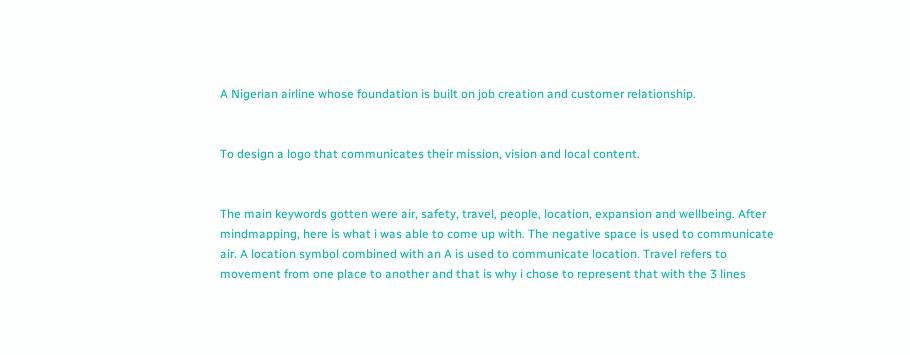A Nigerian airline whose foundation is built on job creation and customer relationship.


To design a logo that communicates their mission, vision and local content.


The main keywords gotten were air, safety, travel, people, location, expansion and wellbeing. After mindmapping, here is what i was able to come up with. The negative space is used to communicate air. A location symbol combined with an A is used to communicate location. Travel refers to movement from one place to another and that is why i chose to represent that with the 3 lines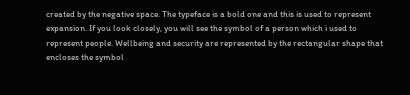created by the negative space. The typeface is a bold one and this is used to represent expansion. If you look closely, you will see the symbol of a person which i used to represent people. Wellbeing and security are represented by the rectangular shape that encloses the symbol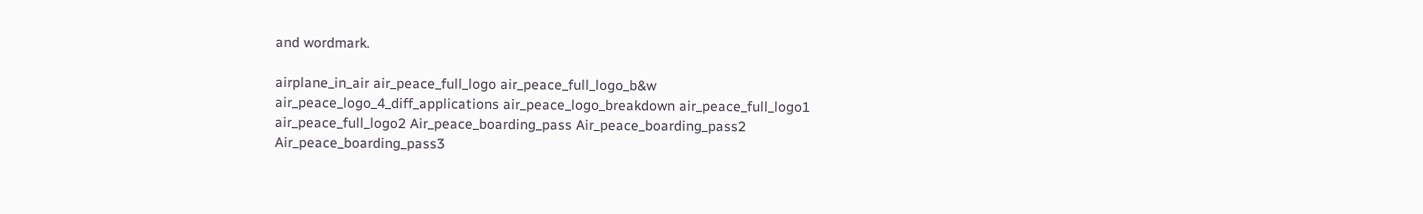and wordmark.

airplane_in_air air_peace_full_logo air_peace_full_logo_b&w air_peace_logo_4_diff_applications air_peace_logo_breakdown air_peace_full_logo1 air_peace_full_logo2 Air_peace_boarding_pass Air_peace_boarding_pass2 Air_peace_boarding_pass3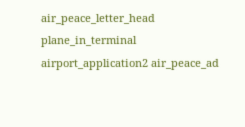air_peace_letter_head plane_in_terminal airport_application2 air_peace_ad